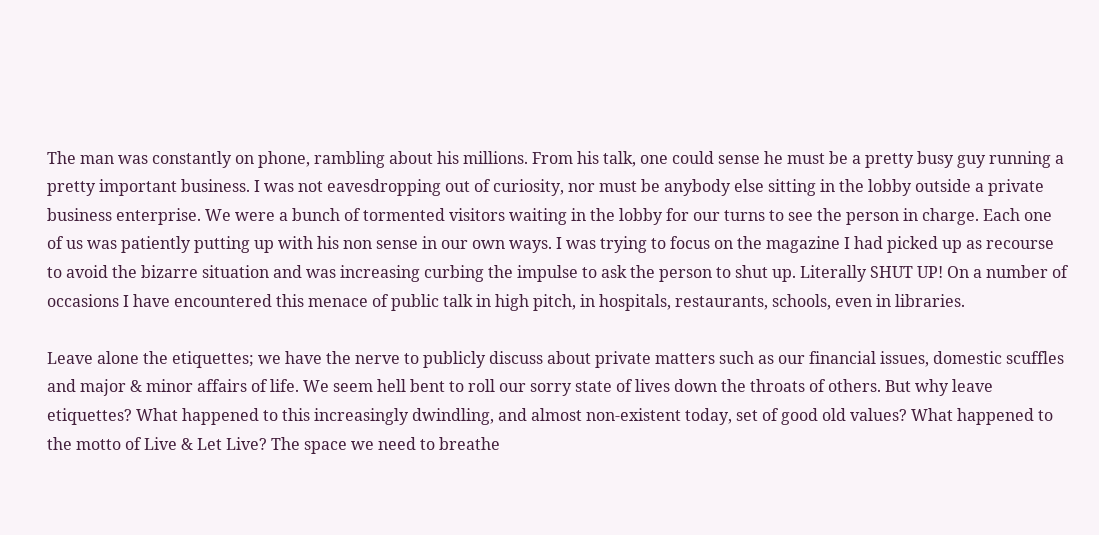The man was constantly on phone, rambling about his millions. From his talk, one could sense he must be a pretty busy guy running a pretty important business. I was not eavesdropping out of curiosity, nor must be anybody else sitting in the lobby outside a private business enterprise. We were a bunch of tormented visitors waiting in the lobby for our turns to see the person in charge. Each one of us was patiently putting up with his non sense in our own ways. I was trying to focus on the magazine I had picked up as recourse to avoid the bizarre situation and was increasing curbing the impulse to ask the person to shut up. Literally SHUT UP! On a number of occasions I have encountered this menace of public talk in high pitch, in hospitals, restaurants, schools, even in libraries.

Leave alone the etiquettes; we have the nerve to publicly discuss about private matters such as our financial issues, domestic scuffles and major & minor affairs of life. We seem hell bent to roll our sorry state of lives down the throats of others. But why leave etiquettes? What happened to this increasingly dwindling, and almost non-existent today, set of good old values? What happened to the motto of Live & Let Live? The space we need to breathe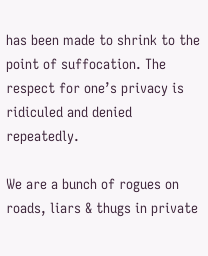has been made to shrink to the point of suffocation. The respect for one’s privacy is ridiculed and denied repeatedly.

We are a bunch of rogues on roads, liars & thugs in private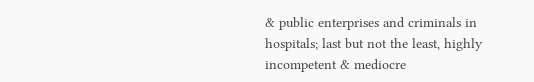& public enterprises and criminals in hospitals; last but not the least, highly incompetent & mediocre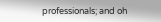professionals; and oh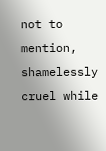not to mention, shamelessly cruel while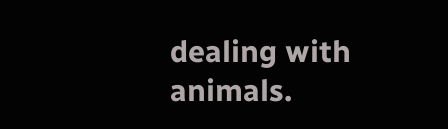dealing with animals.